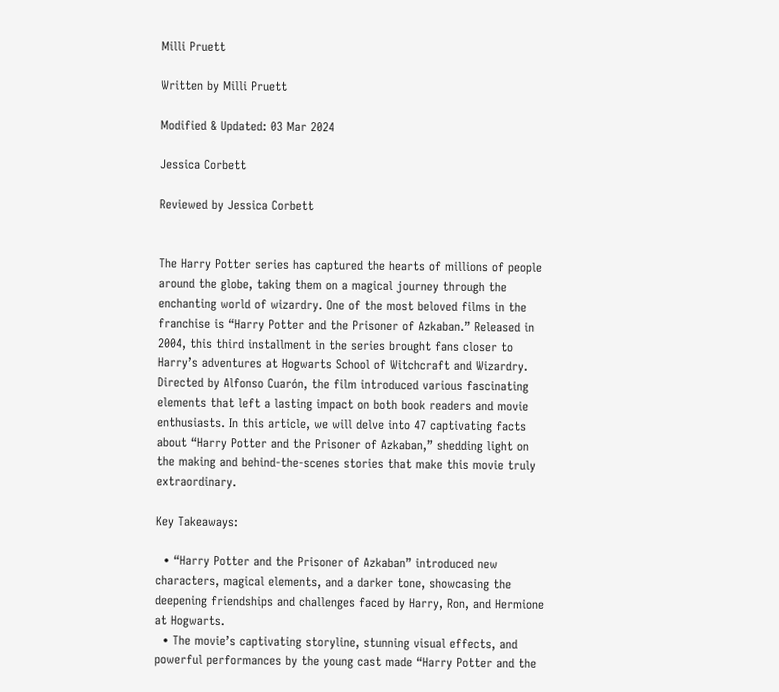Milli Pruett

Written by Milli Pruett

Modified & Updated: 03 Mar 2024

Jessica Corbett

Reviewed by Jessica Corbett


The Harry Potter series has captured the hearts of millions of people around the globe, taking them on a magical journey through the enchanting world of wizardry. One of the most beloved films in the franchise is “Harry Potter and the Prisoner of Azkaban.” Released in 2004, this third installment in the series brought fans closer to Harry’s adventures at Hogwarts School of Witchcraft and Wizardry. Directed by Alfonso Cuarón, the film introduced various fascinating elements that left a lasting impact on both book readers and movie enthusiasts. In this article, we will delve into 47 captivating facts about “Harry Potter and the Prisoner of Azkaban,” shedding light on the making and behind-the-scenes stories that make this movie truly extraordinary.

Key Takeaways:

  • “Harry Potter and the Prisoner of Azkaban” introduced new characters, magical elements, and a darker tone, showcasing the deepening friendships and challenges faced by Harry, Ron, and Hermione at Hogwarts.
  • The movie’s captivating storyline, stunning visual effects, and powerful performances by the young cast made “Harry Potter and the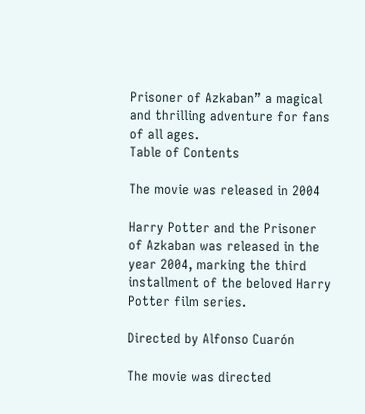Prisoner of Azkaban” a magical and thrilling adventure for fans of all ages.
Table of Contents

The movie was released in 2004

Harry Potter and the Prisoner of Azkaban was released in the year 2004, marking the third installment of the beloved Harry Potter film series.

Directed by Alfonso Cuarón

The movie was directed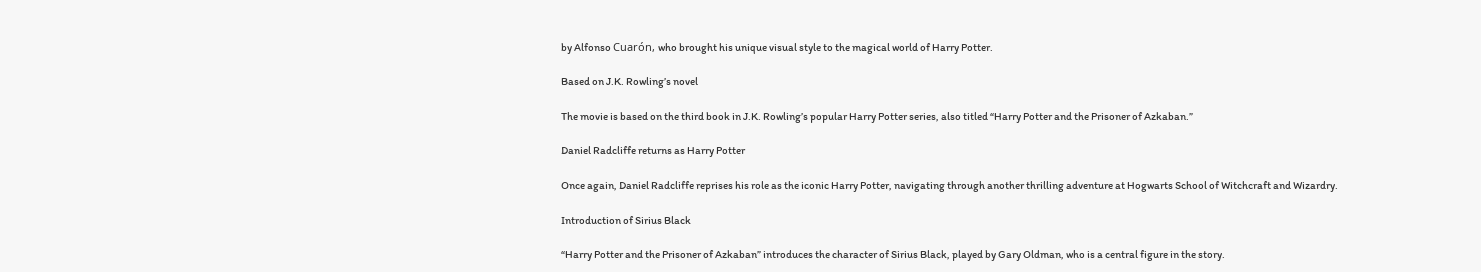by Alfonso Cuarón, who brought his unique visual style to the magical world of Harry Potter.

Based on J.K. Rowling’s novel

The movie is based on the third book in J.K. Rowling’s popular Harry Potter series, also titled “Harry Potter and the Prisoner of Azkaban.”

Daniel Radcliffe returns as Harry Potter

Once again, Daniel Radcliffe reprises his role as the iconic Harry Potter, navigating through another thrilling adventure at Hogwarts School of Witchcraft and Wizardry.

Introduction of Sirius Black

“Harry Potter and the Prisoner of Azkaban” introduces the character of Sirius Black, played by Gary Oldman, who is a central figure in the story.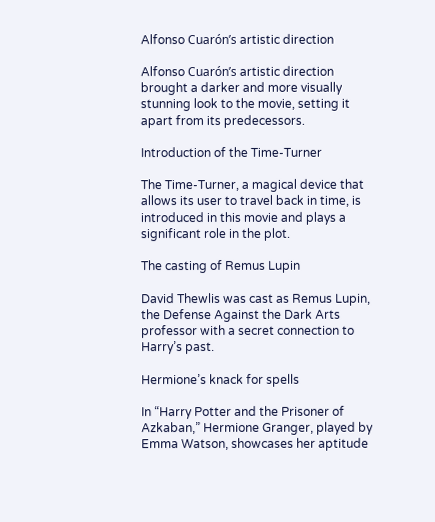Alfonso Cuarón’s artistic direction

Alfonso Cuarón’s artistic direction brought a darker and more visually stunning look to the movie, setting it apart from its predecessors.

Introduction of the Time-Turner

The Time-Turner, a magical device that allows its user to travel back in time, is introduced in this movie and plays a significant role in the plot.

The casting of Remus Lupin

David Thewlis was cast as Remus Lupin, the Defense Against the Dark Arts professor with a secret connection to Harry’s past.

Hermione’s knack for spells

In “Harry Potter and the Prisoner of Azkaban,” Hermione Granger, played by Emma Watson, showcases her aptitude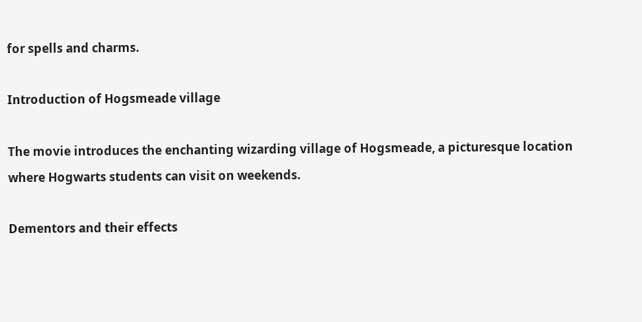for spells and charms.

Introduction of Hogsmeade village

The movie introduces the enchanting wizarding village of Hogsmeade, a picturesque location where Hogwarts students can visit on weekends.

Dementors and their effects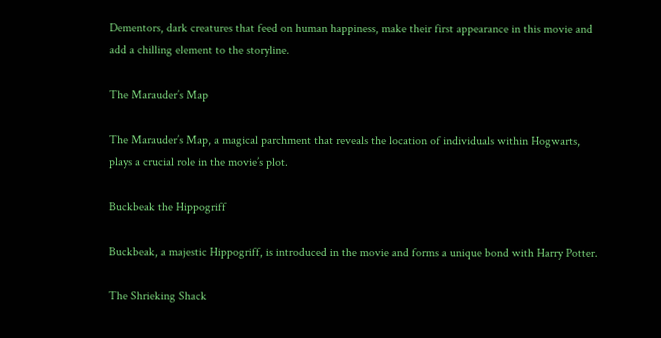Dementors, dark creatures that feed on human happiness, make their first appearance in this movie and add a chilling element to the storyline.

The Marauder’s Map

The Marauder’s Map, a magical parchment that reveals the location of individuals within Hogwarts, plays a crucial role in the movie’s plot.

Buckbeak the Hippogriff

Buckbeak, a majestic Hippogriff, is introduced in the movie and forms a unique bond with Harry Potter.

The Shrieking Shack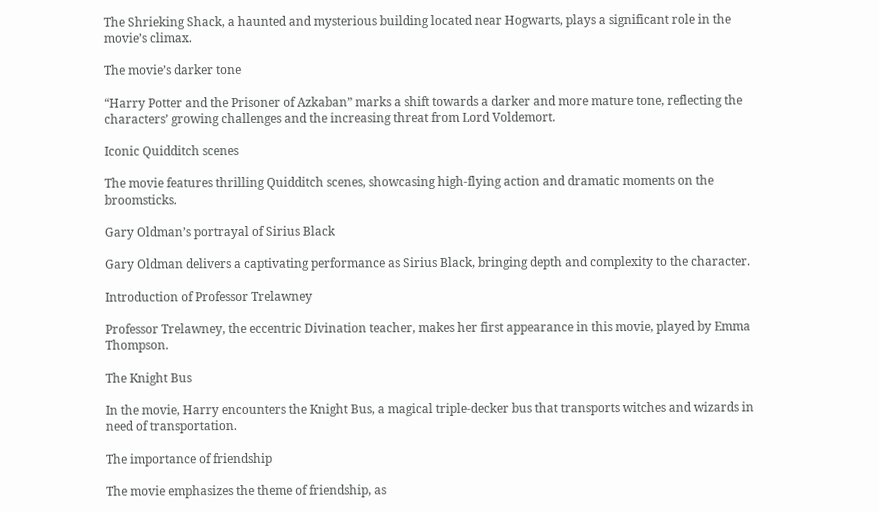The Shrieking Shack, a haunted and mysterious building located near Hogwarts, plays a significant role in the movie’s climax.

The movie’s darker tone

“Harry Potter and the Prisoner of Azkaban” marks a shift towards a darker and more mature tone, reflecting the characters’ growing challenges and the increasing threat from Lord Voldemort.

Iconic Quidditch scenes

The movie features thrilling Quidditch scenes, showcasing high-flying action and dramatic moments on the broomsticks.

Gary Oldman’s portrayal of Sirius Black

Gary Oldman delivers a captivating performance as Sirius Black, bringing depth and complexity to the character.

Introduction of Professor Trelawney

Professor Trelawney, the eccentric Divination teacher, makes her first appearance in this movie, played by Emma Thompson.

The Knight Bus

In the movie, Harry encounters the Knight Bus, a magical triple-decker bus that transports witches and wizards in need of transportation.

The importance of friendship

The movie emphasizes the theme of friendship, as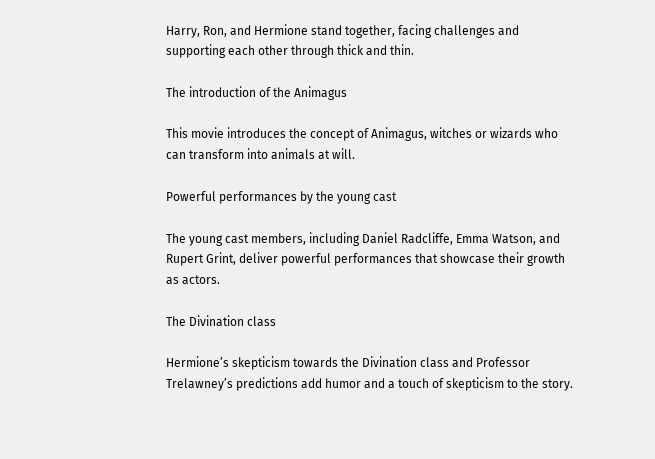Harry, Ron, and Hermione stand together, facing challenges and supporting each other through thick and thin.

The introduction of the Animagus

This movie introduces the concept of Animagus, witches or wizards who can transform into animals at will.

Powerful performances by the young cast

The young cast members, including Daniel Radcliffe, Emma Watson, and Rupert Grint, deliver powerful performances that showcase their growth as actors.

The Divination class

Hermione’s skepticism towards the Divination class and Professor Trelawney’s predictions add humor and a touch of skepticism to the story.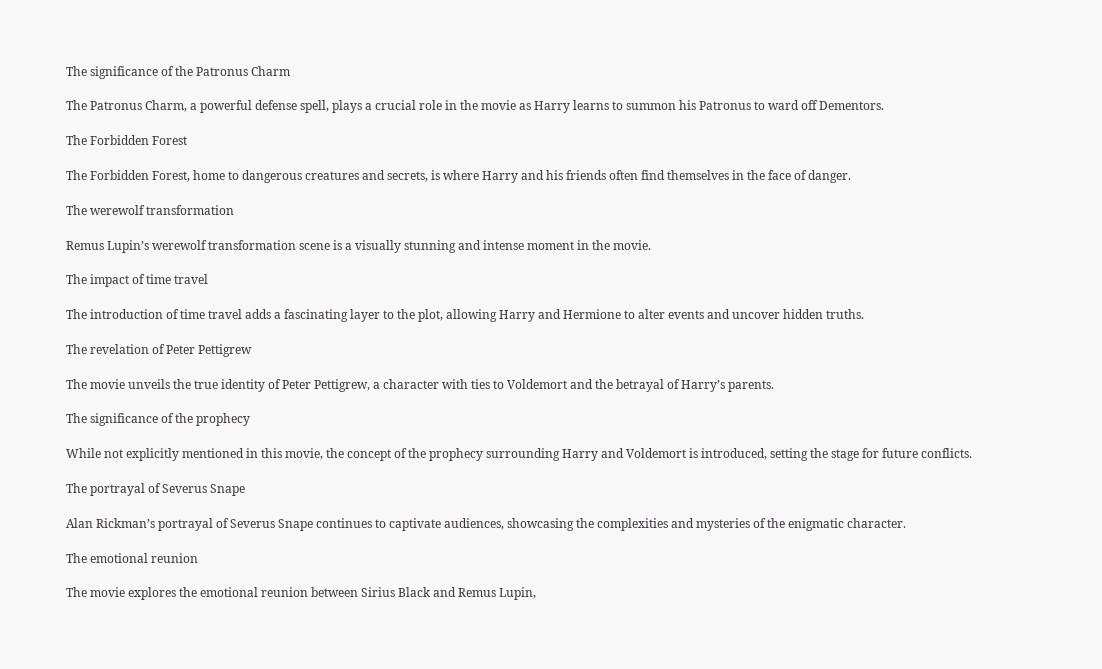The significance of the Patronus Charm

The Patronus Charm, a powerful defense spell, plays a crucial role in the movie as Harry learns to summon his Patronus to ward off Dementors.

The Forbidden Forest

The Forbidden Forest, home to dangerous creatures and secrets, is where Harry and his friends often find themselves in the face of danger.

The werewolf transformation

Remus Lupin’s werewolf transformation scene is a visually stunning and intense moment in the movie.

The impact of time travel

The introduction of time travel adds a fascinating layer to the plot, allowing Harry and Hermione to alter events and uncover hidden truths.

The revelation of Peter Pettigrew

The movie unveils the true identity of Peter Pettigrew, a character with ties to Voldemort and the betrayal of Harry’s parents.

The significance of the prophecy

While not explicitly mentioned in this movie, the concept of the prophecy surrounding Harry and Voldemort is introduced, setting the stage for future conflicts.

The portrayal of Severus Snape

Alan Rickman’s portrayal of Severus Snape continues to captivate audiences, showcasing the complexities and mysteries of the enigmatic character.

The emotional reunion

The movie explores the emotional reunion between Sirius Black and Remus Lupin,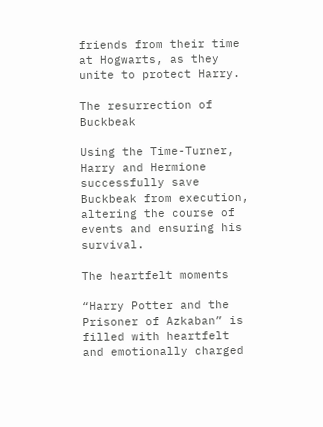friends from their time at Hogwarts, as they unite to protect Harry.

The resurrection of Buckbeak

Using the Time-Turner, Harry and Hermione successfully save Buckbeak from execution, altering the course of events and ensuring his survival.

The heartfelt moments

“Harry Potter and the Prisoner of Azkaban” is filled with heartfelt and emotionally charged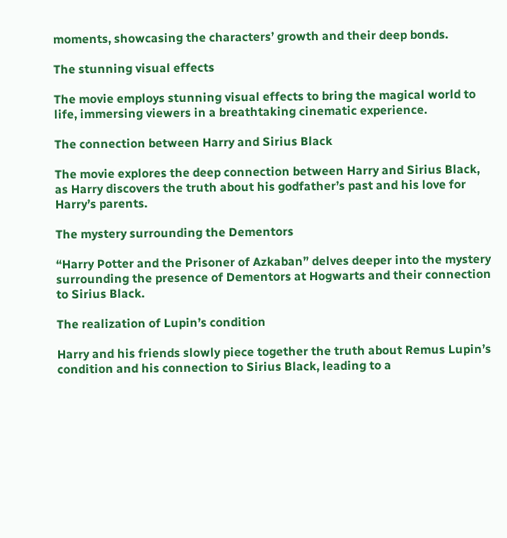moments, showcasing the characters’ growth and their deep bonds.

The stunning visual effects

The movie employs stunning visual effects to bring the magical world to life, immersing viewers in a breathtaking cinematic experience.

The connection between Harry and Sirius Black

The movie explores the deep connection between Harry and Sirius Black, as Harry discovers the truth about his godfather’s past and his love for Harry’s parents.

The mystery surrounding the Dementors

“Harry Potter and the Prisoner of Azkaban” delves deeper into the mystery surrounding the presence of Dementors at Hogwarts and their connection to Sirius Black.

The realization of Lupin’s condition

Harry and his friends slowly piece together the truth about Remus Lupin’s condition and his connection to Sirius Black, leading to a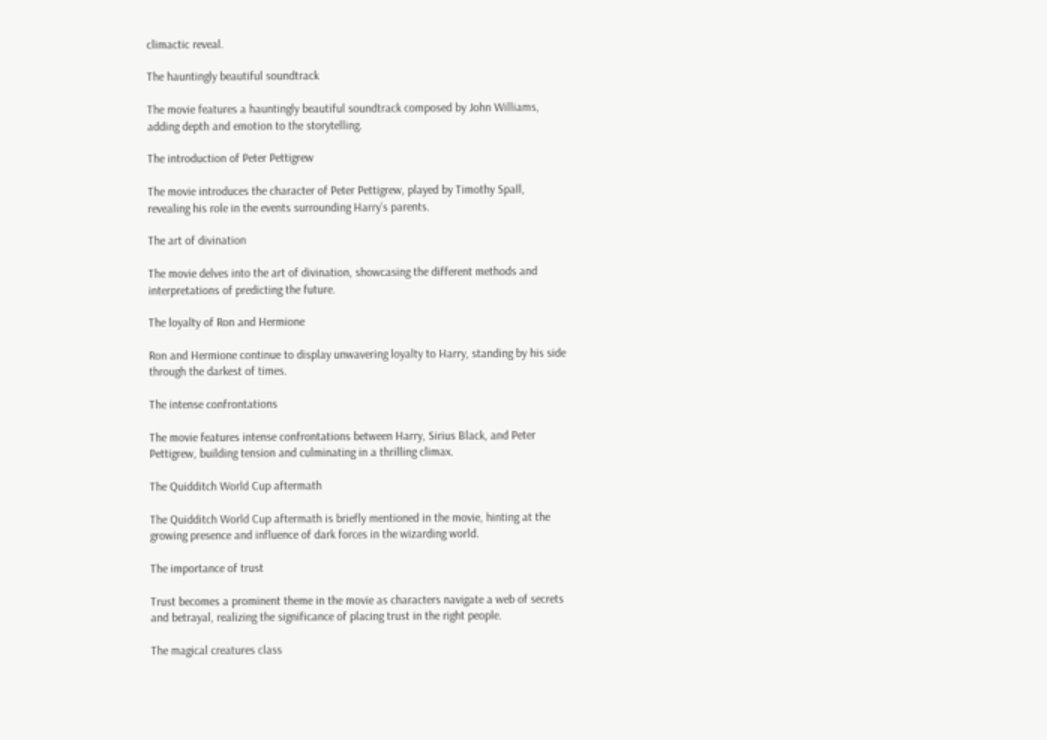climactic reveal.

The hauntingly beautiful soundtrack

The movie features a hauntingly beautiful soundtrack composed by John Williams, adding depth and emotion to the storytelling.

The introduction of Peter Pettigrew

The movie introduces the character of Peter Pettigrew, played by Timothy Spall, revealing his role in the events surrounding Harry’s parents.

The art of divination

The movie delves into the art of divination, showcasing the different methods and interpretations of predicting the future.

The loyalty of Ron and Hermione

Ron and Hermione continue to display unwavering loyalty to Harry, standing by his side through the darkest of times.

The intense confrontations

The movie features intense confrontations between Harry, Sirius Black, and Peter Pettigrew, building tension and culminating in a thrilling climax.

The Quidditch World Cup aftermath

The Quidditch World Cup aftermath is briefly mentioned in the movie, hinting at the growing presence and influence of dark forces in the wizarding world.

The importance of trust

Trust becomes a prominent theme in the movie as characters navigate a web of secrets and betrayal, realizing the significance of placing trust in the right people.

The magical creatures class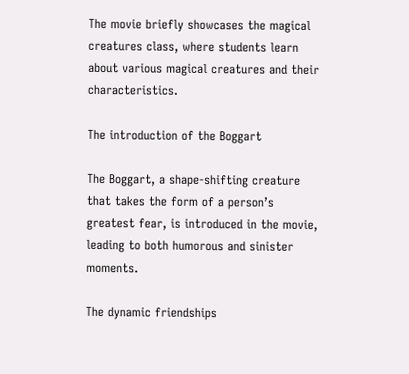The movie briefly showcases the magical creatures class, where students learn about various magical creatures and their characteristics.

The introduction of the Boggart

The Boggart, a shape-shifting creature that takes the form of a person’s greatest fear, is introduced in the movie, leading to both humorous and sinister moments.

The dynamic friendships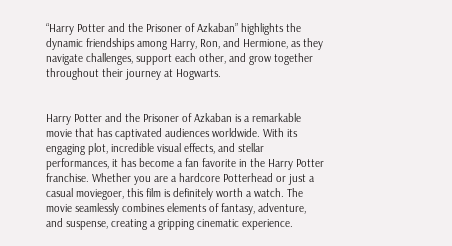“Harry Potter and the Prisoner of Azkaban” highlights the dynamic friendships among Harry, Ron, and Hermione, as they navigate challenges, support each other, and grow together throughout their journey at Hogwarts.


Harry Potter and the Prisoner of Azkaban is a remarkable movie that has captivated audiences worldwide. With its engaging plot, incredible visual effects, and stellar performances, it has become a fan favorite in the Harry Potter franchise. Whether you are a hardcore Potterhead or just a casual moviegoer, this film is definitely worth a watch. The movie seamlessly combines elements of fantasy, adventure, and suspense, creating a gripping cinematic experience.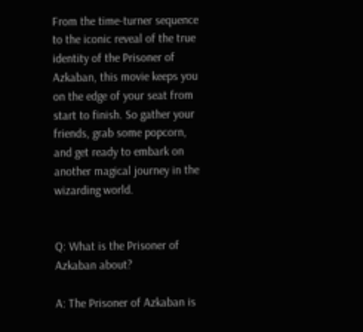From the time-turner sequence to the iconic reveal of the true identity of the Prisoner of Azkaban, this movie keeps you on the edge of your seat from start to finish. So gather your friends, grab some popcorn, and get ready to embark on another magical journey in the wizarding world.


Q: What is the Prisoner of Azkaban about?

A: The Prisoner of Azkaban is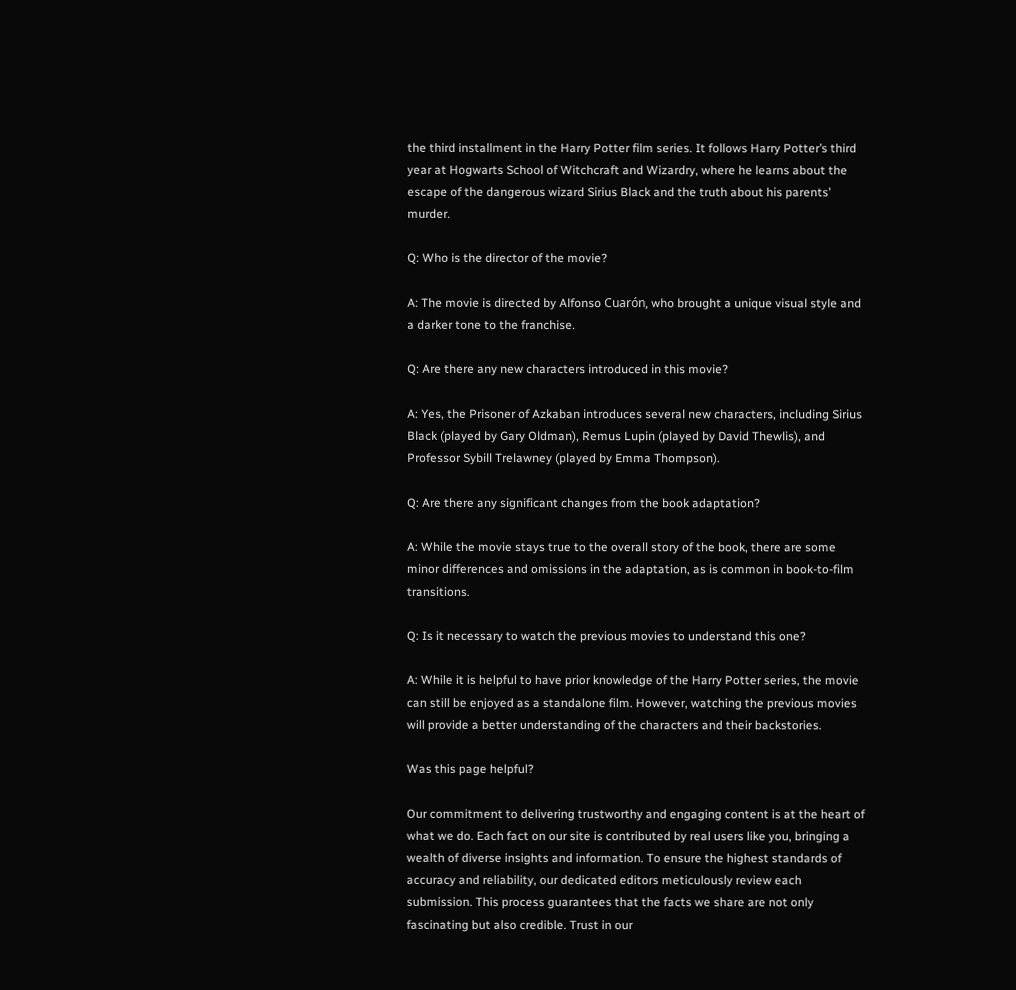the third installment in the Harry Potter film series. It follows Harry Potter’s third year at Hogwarts School of Witchcraft and Wizardry, where he learns about the escape of the dangerous wizard Sirius Black and the truth about his parents’ murder.

Q: Who is the director of the movie?

A: The movie is directed by Alfonso Cuarón, who brought a unique visual style and a darker tone to the franchise.

Q: Are there any new characters introduced in this movie?

A: Yes, the Prisoner of Azkaban introduces several new characters, including Sirius Black (played by Gary Oldman), Remus Lupin (played by David Thewlis), and Professor Sybill Trelawney (played by Emma Thompson).

Q: Are there any significant changes from the book adaptation?

A: While the movie stays true to the overall story of the book, there are some minor differences and omissions in the adaptation, as is common in book-to-film transitions.

Q: Is it necessary to watch the previous movies to understand this one?

A: While it is helpful to have prior knowledge of the Harry Potter series, the movie can still be enjoyed as a standalone film. However, watching the previous movies will provide a better understanding of the characters and their backstories.

Was this page helpful?

Our commitment to delivering trustworthy and engaging content is at the heart of what we do. Each fact on our site is contributed by real users like you, bringing a wealth of diverse insights and information. To ensure the highest standards of accuracy and reliability, our dedicated editors meticulously review each submission. This process guarantees that the facts we share are not only fascinating but also credible. Trust in our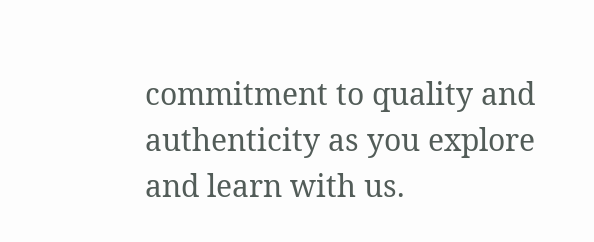commitment to quality and authenticity as you explore and learn with us.